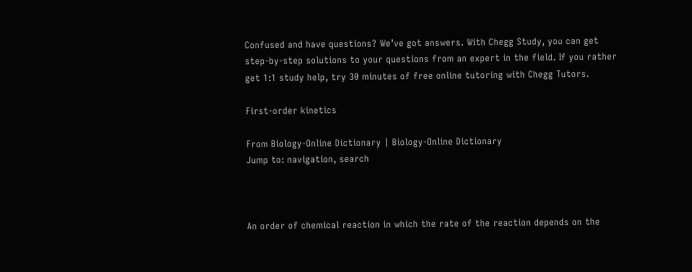Confused and have questions? We’ve got answers. With Chegg Study, you can get step-by-step solutions to your questions from an expert in the field. If you rather get 1:1 study help, try 30 minutes of free online tutoring with Chegg Tutors.

First-order kinetics

From Biology-Online Dictionary | Biology-Online Dictionary
Jump to: navigation, search



An order of chemical reaction in which the rate of the reaction depends on the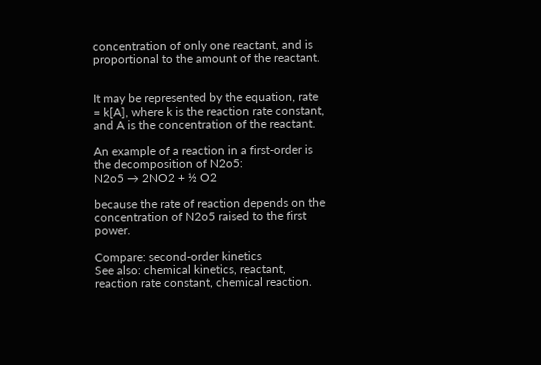concentration of only one reactant, and is proportional to the amount of the reactant.


It may be represented by the equation, rate = k[A], where k is the reaction rate constant, and A is the concentration of the reactant.

An example of a reaction in a first-order is the decomposition of N2o5:
N2o5 → 2NO2 + ½ O2

because the rate of reaction depends on the concentration of N2o5 raised to the first power.

Compare: second-order kinetics
See also: chemical kinetics, reactant, reaction rate constant, chemical reaction.